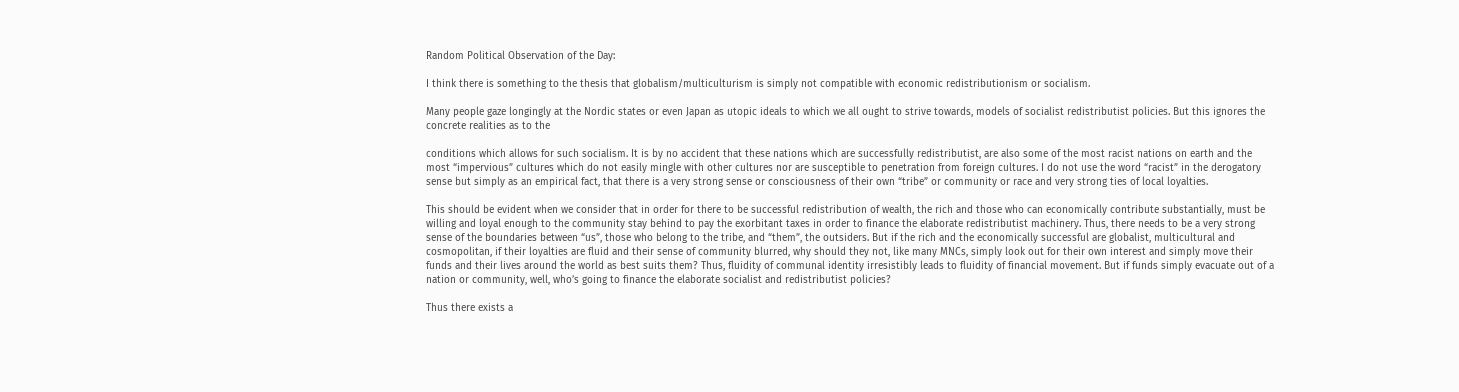Random Political Observation of the Day:

I think there is something to the thesis that globalism/multiculturism is simply not compatible with economic redistributionism or socialism.

Many people gaze longingly at the Nordic states or even Japan as utopic ideals to which we all ought to strive towards, models of socialist redistributist policies. But this ignores the concrete realities as to the

conditions which allows for such socialism. It is by no accident that these nations which are successfully redistributist, are also some of the most racist nations on earth and the most “impervious” cultures which do not easily mingle with other cultures nor are susceptible to penetration from foreign cultures. I do not use the word “racist” in the derogatory sense but simply as an empirical fact, that there is a very strong sense or consciousness of their own “tribe” or community or race and very strong ties of local loyalties.

This should be evident when we consider that in order for there to be successful redistribution of wealth, the rich and those who can economically contribute substantially, must be willing and loyal enough to the community stay behind to pay the exorbitant taxes in order to finance the elaborate redistributist machinery. Thus, there needs to be a very strong sense of the boundaries between “us”, those who belong to the tribe, and “them”, the outsiders. But if the rich and the economically successful are globalist, multicultural and cosmopolitan, if their loyalties are fluid and their sense of community blurred, why should they not, like many MNCs, simply look out for their own interest and simply move their funds and their lives around the world as best suits them? Thus, fluidity of communal identity irresistibly leads to fluidity of financial movement. But if funds simply evacuate out of a nation or community, well, who’s going to finance the elaborate socialist and redistributist policies?

Thus there exists a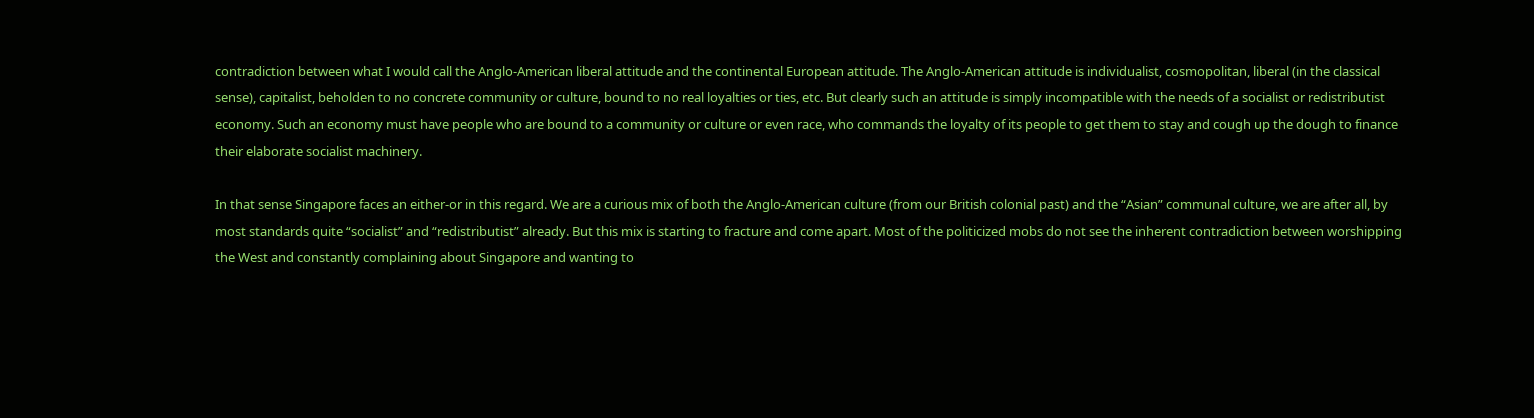contradiction between what I would call the Anglo-American liberal attitude and the continental European attitude. The Anglo-American attitude is individualist, cosmopolitan, liberal (in the classical sense), capitalist, beholden to no concrete community or culture, bound to no real loyalties or ties, etc. But clearly such an attitude is simply incompatible with the needs of a socialist or redistributist economy. Such an economy must have people who are bound to a community or culture or even race, who commands the loyalty of its people to get them to stay and cough up the dough to finance their elaborate socialist machinery.

In that sense Singapore faces an either-or in this regard. We are a curious mix of both the Anglo-American culture (from our British colonial past) and the “Asian” communal culture, we are after all, by most standards quite “socialist” and “redistributist” already. But this mix is starting to fracture and come apart. Most of the politicized mobs do not see the inherent contradiction between worshipping the West and constantly complaining about Singapore and wanting to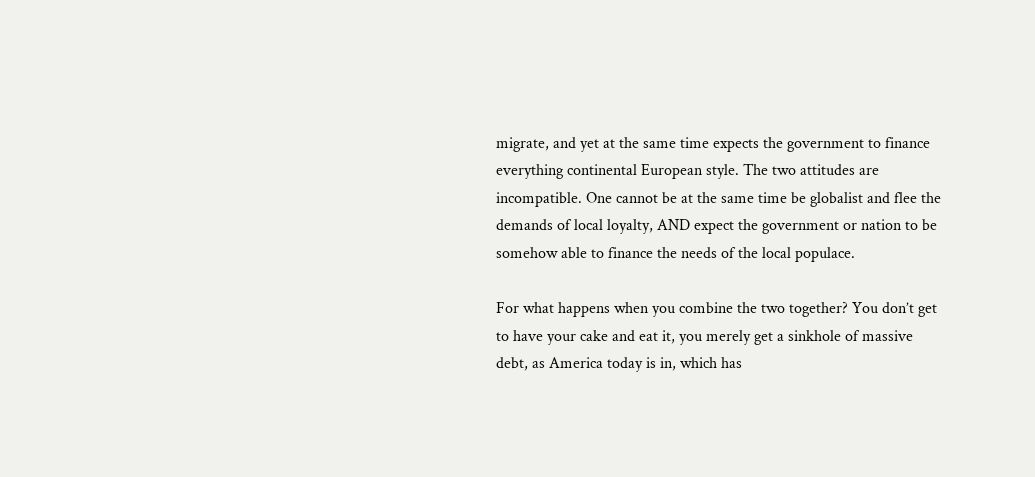migrate, and yet at the same time expects the government to finance everything continental European style. The two attitudes are incompatible. One cannot be at the same time be globalist and flee the demands of local loyalty, AND expect the government or nation to be somehow able to finance the needs of the local populace.

For what happens when you combine the two together? You don’t get to have your cake and eat it, you merely get a sinkhole of massive debt, as America today is in, which has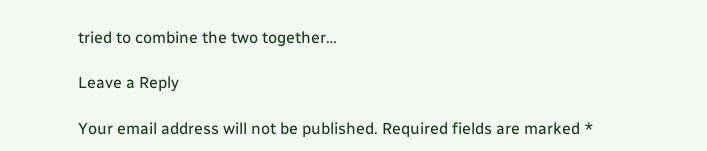tried to combine the two together…

Leave a Reply

Your email address will not be published. Required fields are marked *